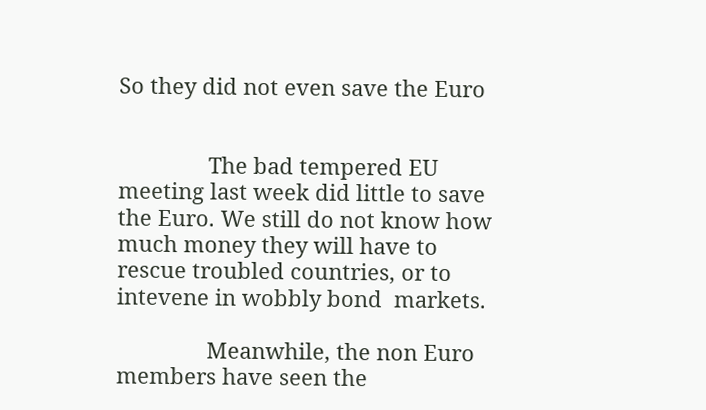So they did not even save the Euro


               The bad tempered EU meeting last week did little to save the Euro. We still do not know how much money they will have to rescue troubled countries, or to intevene in wobbly bond  markets.

               Meanwhile, the non Euro members have seen the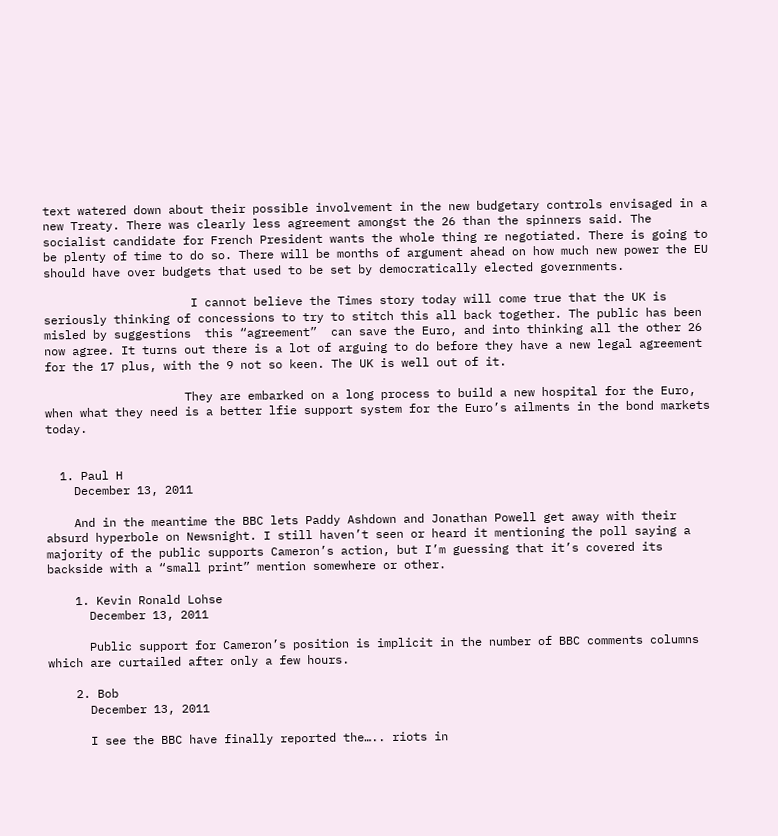text watered down about their possible involvement in the new budgetary controls envisaged in a new Treaty. There was clearly less agreement amongst the 26 than the spinners said. The socialist candidate for French President wants the whole thing re negotiated. There is going to be plenty of time to do so. There will be months of argument ahead on how much new power the EU should have over budgets that used to be set by democratically elected governments.

                     I cannot believe the Times story today will come true that the UK is seriously thinking of concessions to try to stitch this all back together. The public has been misled by suggestions  this “agreement”  can save the Euro, and into thinking all the other 26 now agree. It turns out there is a lot of arguing to do before they have a new legal agreement for the 17 plus, with the 9 not so keen. The UK is well out of it.

                    They are embarked on a long process to build a new hospital for the Euro, when what they need is a better lfie support system for the Euro’s ailments in the bond markets today.


  1. Paul H
    December 13, 2011

    And in the meantime the BBC lets Paddy Ashdown and Jonathan Powell get away with their absurd hyperbole on Newsnight. I still haven’t seen or heard it mentioning the poll saying a majority of the public supports Cameron’s action, but I’m guessing that it’s covered its backside with a “small print” mention somewhere or other.

    1. Kevin Ronald Lohse
      December 13, 2011

      Public support for Cameron’s position is implicit in the number of BBC comments columns which are curtailed after only a few hours.

    2. Bob
      December 13, 2011

      I see the BBC have finally reported the….. riots in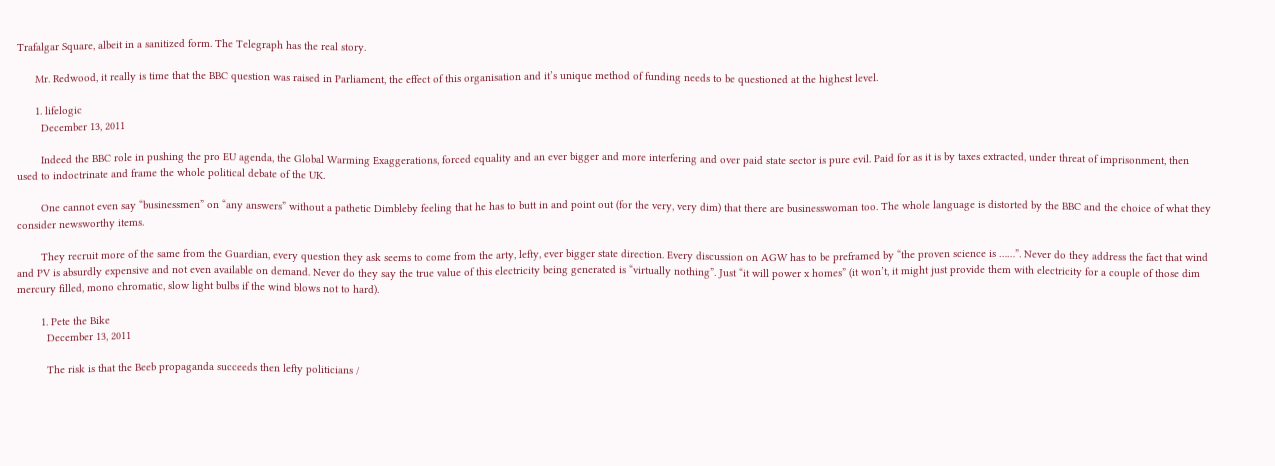Trafalgar Square, albeit in a sanitized form. The Telegraph has the real story.

      Mr. Redwood, it really is time that the BBC question was raised in Parliament, the effect of this organisation and it’s unique method of funding needs to be questioned at the highest level.

      1. lifelogic
        December 13, 2011

        Indeed the BBC role in pushing the pro EU agenda, the Global Warming Exaggerations, forced equality and an ever bigger and more interfering and over paid state sector is pure evil. Paid for as it is by taxes extracted, under threat of imprisonment, then used to indoctrinate and frame the whole political debate of the UK.

        One cannot even say “businessmen” on “any answers” without a pathetic Dimbleby feeling that he has to butt in and point out (for the very, very dim) that there are businesswoman too. The whole language is distorted by the BBC and the choice of what they consider newsworthy items.

        They recruit more of the same from the Guardian, every question they ask seems to come from the arty, lefty, ever bigger state direction. Every discussion on AGW has to be preframed by “the proven science is ……”. Never do they address the fact that wind and PV is absurdly expensive and not even available on demand. Never do they say the true value of this electricity being generated is “virtually nothing”. Just “it will power x homes” (it won’t, it might just provide them with electricity for a couple of those dim mercury filled, mono chromatic, slow light bulbs if the wind blows not to hard).

        1. Pete the Bike
          December 13, 2011

          The risk is that the Beeb propaganda succeeds then lefty politicians /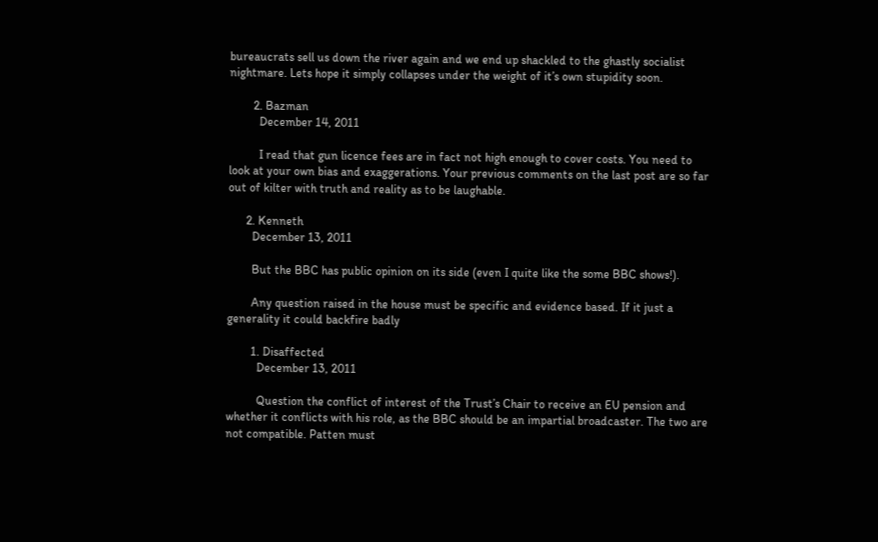bureaucrats sell us down the river again and we end up shackled to the ghastly socialist nightmare. Lets hope it simply collapses under the weight of it’s own stupidity soon.

        2. Bazman
          December 14, 2011

          I read that gun licence fees are in fact not high enough to cover costs. You need to look at your own bias and exaggerations. Your previous comments on the last post are so far out of kilter with truth and reality as to be laughable.

      2. Kenneth
        December 13, 2011

        But the BBC has public opinion on its side (even I quite like the some BBC shows!).

        Any question raised in the house must be specific and evidence based. If it just a generality it could backfire badly

        1. Disaffected
          December 13, 2011

          Question the conflict of interest of the Trust’s Chair to receive an EU pension and whether it conflicts with his role, as the BBC should be an impartial broadcaster. The two are not compatible. Patten must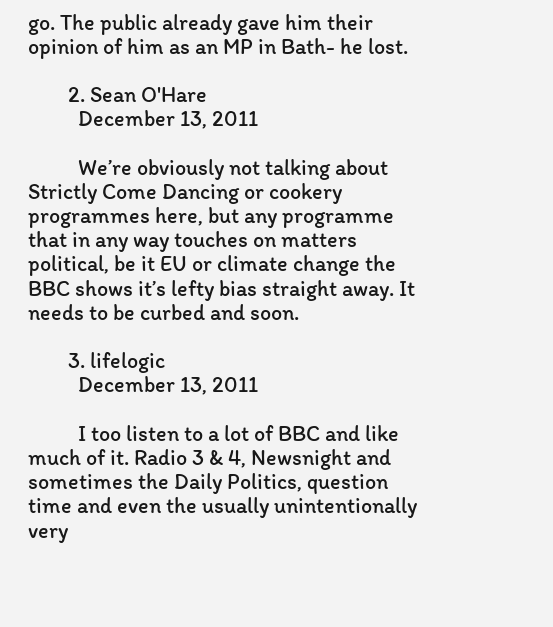go. The public already gave him their opinion of him as an MP in Bath- he lost.

        2. Sean O'Hare
          December 13, 2011

          We’re obviously not talking about Strictly Come Dancing or cookery programmes here, but any programme that in any way touches on matters political, be it EU or climate change the BBC shows it’s lefty bias straight away. It needs to be curbed and soon.

        3. lifelogic
          December 13, 2011

          I too listen to a lot of BBC and like much of it. Radio 3 & 4, Newsnight and sometimes the Daily Politics, question time and even the usually unintentionally very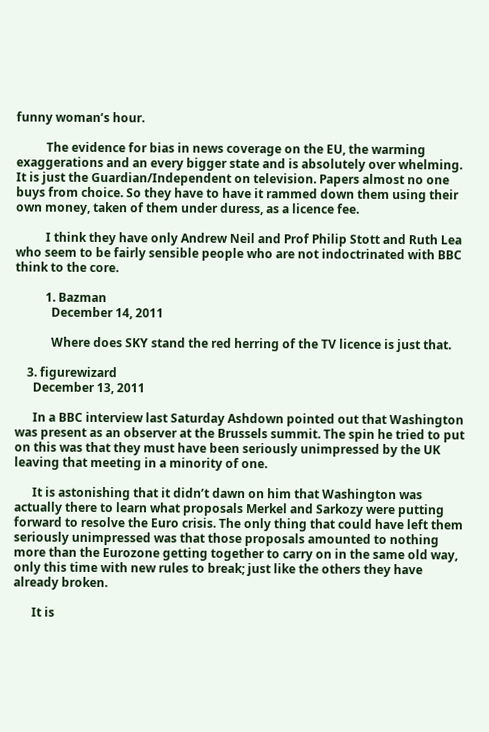funny woman’s hour.

          The evidence for bias in news coverage on the EU, the warming exaggerations and an every bigger state and is absolutely over whelming. It is just the Guardian/Independent on television. Papers almost no one buys from choice. So they have to have it rammed down them using their own money, taken of them under duress, as a licence fee.

          I think they have only Andrew Neil and Prof Philip Stott and Ruth Lea who seem to be fairly sensible people who are not indoctrinated with BBC think to the core.

          1. Bazman
            December 14, 2011

            Where does SKY stand the red herring of the TV licence is just that.

    3. figurewizard
      December 13, 2011

      In a BBC interview last Saturday Ashdown pointed out that Washington was present as an observer at the Brussels summit. The spin he tried to put on this was that they must have been seriously unimpressed by the UK leaving that meeting in a minority of one.

      It is astonishing that it didn’t dawn on him that Washington was actually there to learn what proposals Merkel and Sarkozy were putting forward to resolve the Euro crisis. The only thing that could have left them seriously unimpressed was that those proposals amounted to nothing more than the Eurozone getting together to carry on in the same old way, only this time with new rules to break; just like the others they have already broken.

      It is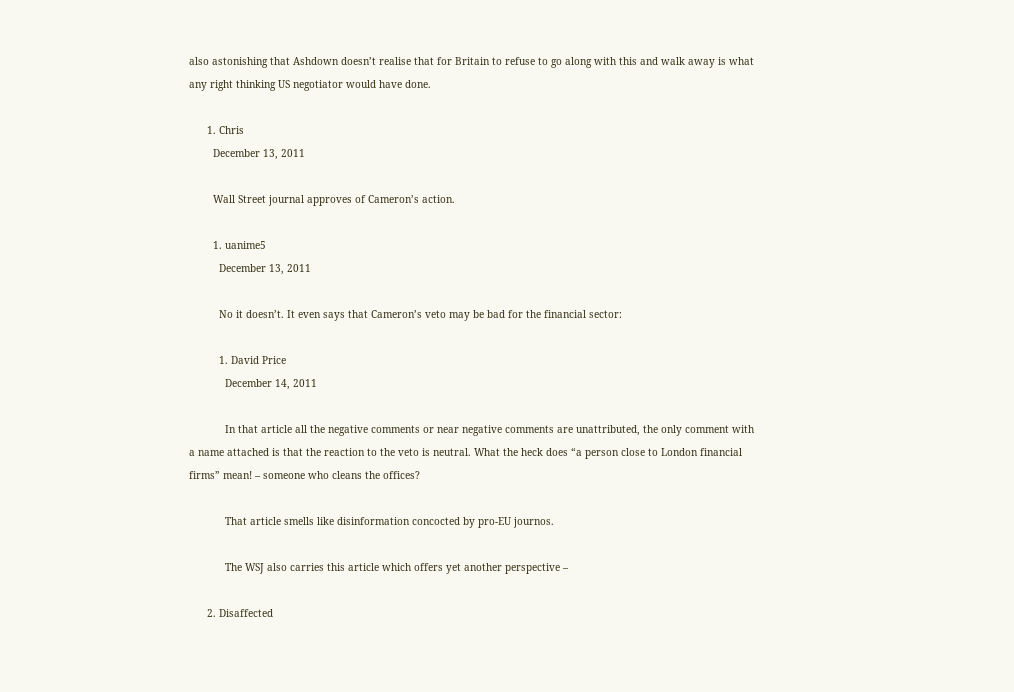also astonishing that Ashdown doesn’t realise that for Britain to refuse to go along with this and walk away is what any right thinking US negotiator would have done.

      1. Chris
        December 13, 2011

        Wall Street journal approves of Cameron’s action.

        1. uanime5
          December 13, 2011

          No it doesn’t. It even says that Cameron’s veto may be bad for the financial sector:

          1. David Price
            December 14, 2011

            In that article all the negative comments or near negative comments are unattributed, the only comment with a name attached is that the reaction to the veto is neutral. What the heck does “a person close to London financial firms” mean! – someone who cleans the offices?

            That article smells like disinformation concocted by pro-EU journos.

            The WSJ also carries this article which offers yet another perspective –

      2. Disaffected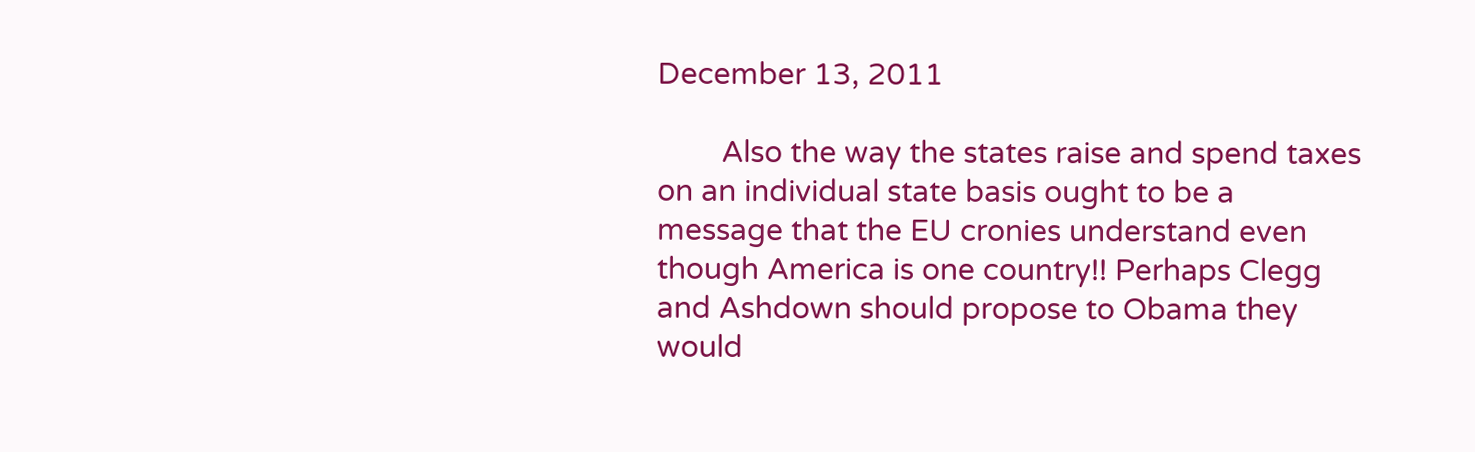December 13, 2011

        Also the way the states raise and spend taxes on an individual state basis ought to be a message that the EU cronies understand even though America is one country!! Perhaps Clegg and Ashdown should propose to Obama they would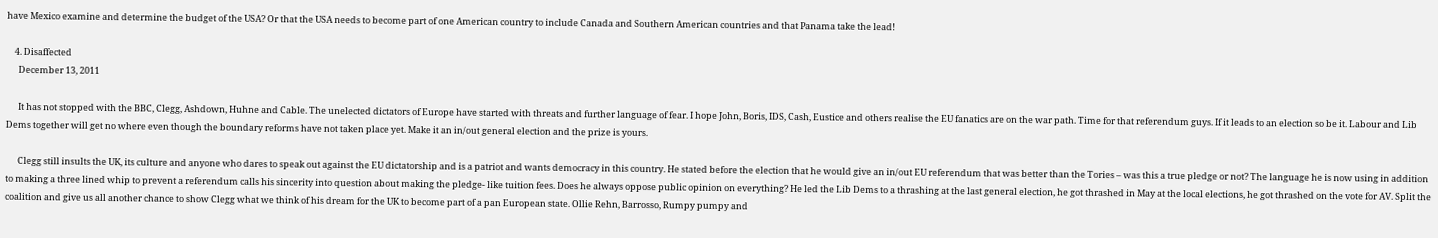have Mexico examine and determine the budget of the USA? Or that the USA needs to become part of one American country to include Canada and Southern American countries and that Panama take the lead!

    4. Disaffected
      December 13, 2011

      It has not stopped with the BBC, Clegg, Ashdown, Huhne and Cable. The unelected dictators of Europe have started with threats and further language of fear. I hope John, Boris, IDS, Cash, Eustice and others realise the EU fanatics are on the war path. Time for that referendum guys. If it leads to an election so be it. Labour and Lib Dems together will get no where even though the boundary reforms have not taken place yet. Make it an in/out general election and the prize is yours.

      Clegg still insults the UK, its culture and anyone who dares to speak out against the EU dictatorship and is a patriot and wants democracy in this country. He stated before the election that he would give an in/out EU referendum that was better than the Tories – was this a true pledge or not? The language he is now using in addition to making a three lined whip to prevent a referendum calls his sincerity into question about making the pledge- like tuition fees. Does he always oppose public opinion on everything? He led the Lib Dems to a thrashing at the last general election, he got thrashed in May at the local elections, he got thrashed on the vote for AV. Split the coalition and give us all another chance to show Clegg what we think of his dream for the UK to become part of a pan European state. Ollie Rehn, Barrosso, Rumpy pumpy and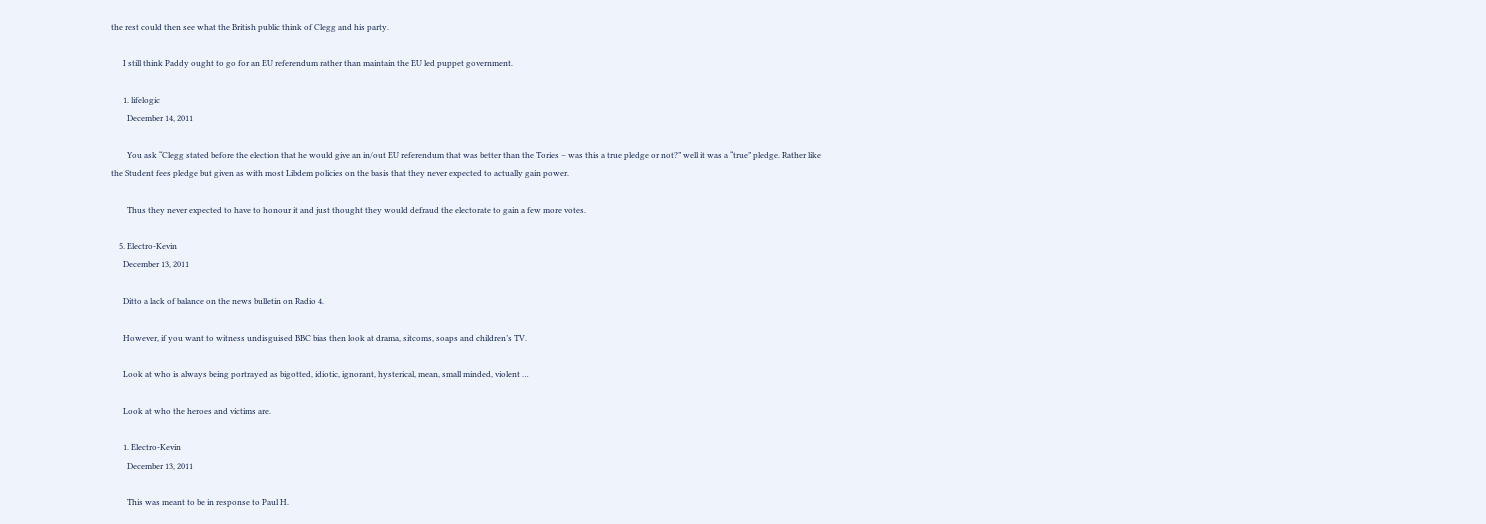the rest could then see what the British public think of Clegg and his party.

      I still think Paddy ought to go for an EU referendum rather than maintain the EU led puppet government.

      1. lifelogic
        December 14, 2011

        You ask “Clegg stated before the election that he would give an in/out EU referendum that was better than the Tories – was this a true pledge or not?” well it was a “true” pledge. Rather like the Student fees pledge but given as with most Libdem policies on the basis that they never expected to actually gain power.

        Thus they never expected to have to honour it and just thought they would defraud the electorate to gain a few more votes.

    5. Electro-Kevin
      December 13, 2011

      Ditto a lack of balance on the news bulletin on Radio 4.

      However, if you want to witness undisguised BBC bias then look at drama, sitcoms, soaps and children’s TV.

      Look at who is always being portrayed as bigotted, idiotic, ignorant, hysterical, mean, small minded, violent …

      Look at who the heroes and victims are.

      1. Electro-Kevin
        December 13, 2011

        This was meant to be in response to Paul H.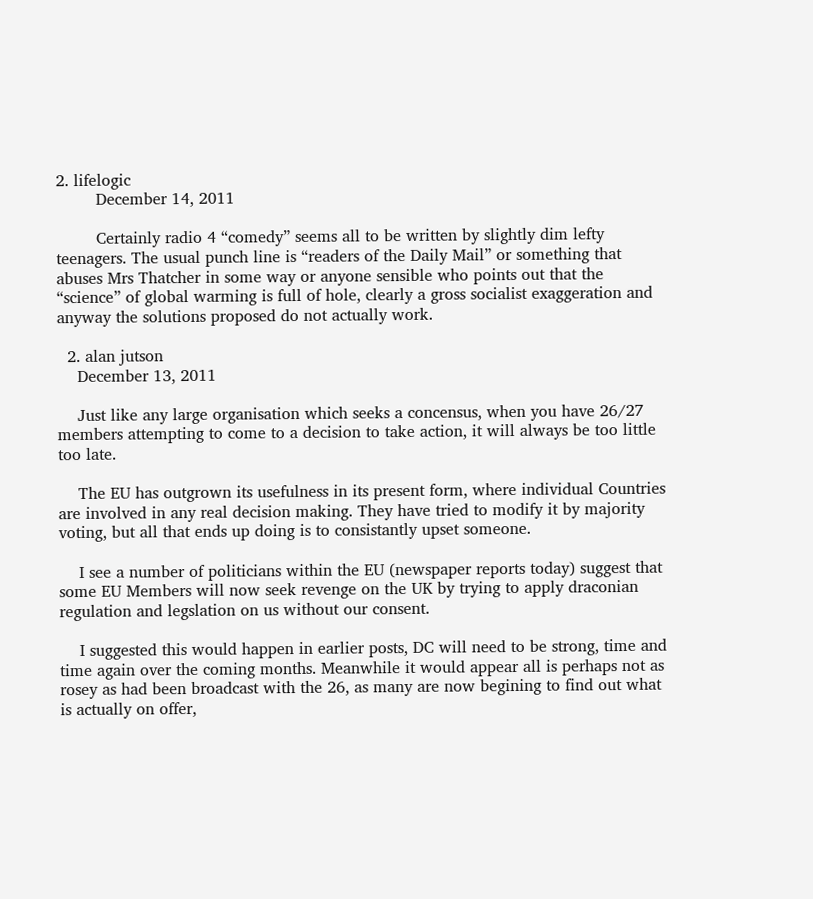2. lifelogic
        December 14, 2011

        Certainly radio 4 “comedy” seems all to be written by slightly dim lefty teenagers. The usual punch line is “readers of the Daily Mail” or something that abuses Mrs Thatcher in some way or anyone sensible who points out that the “science” of global warming is full of hole, clearly a gross socialist exaggeration and anyway the solutions proposed do not actually work.

  2. alan jutson
    December 13, 2011

    Just like any large organisation which seeks a concensus, when you have 26/27 members attempting to come to a decision to take action, it will always be too little too late.

    The EU has outgrown its usefulness in its present form, where individual Countries are involved in any real decision making. They have tried to modify it by majority voting, but all that ends up doing is to consistantly upset someone.

    I see a number of politicians within the EU (newspaper reports today) suggest that some EU Members will now seek revenge on the UK by trying to apply draconian regulation and legslation on us without our consent.

    I suggested this would happen in earlier posts, DC will need to be strong, time and time again over the coming months. Meanwhile it would appear all is perhaps not as rosey as had been broadcast with the 26, as many are now begining to find out what is actually on offer,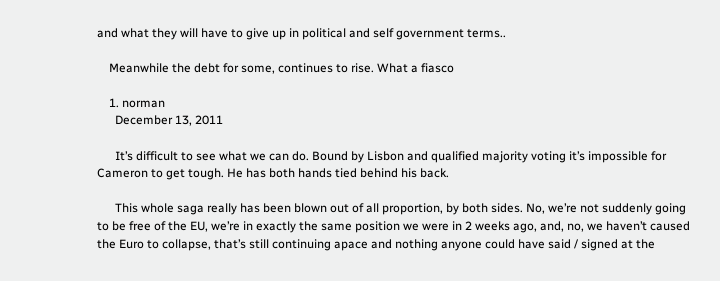and what they will have to give up in political and self government terms..

    Meanwhile the debt for some, continues to rise. What a fiasco

    1. norman
      December 13, 2011

      It’s difficult to see what we can do. Bound by Lisbon and qualified majority voting it’s impossible for Cameron to get tough. He has both hands tied behind his back.

      This whole saga really has been blown out of all proportion, by both sides. No, we’re not suddenly going to be free of the EU, we’re in exactly the same position we were in 2 weeks ago, and, no, we haven’t caused the Euro to collapse, that’s still continuing apace and nothing anyone could have said / signed at the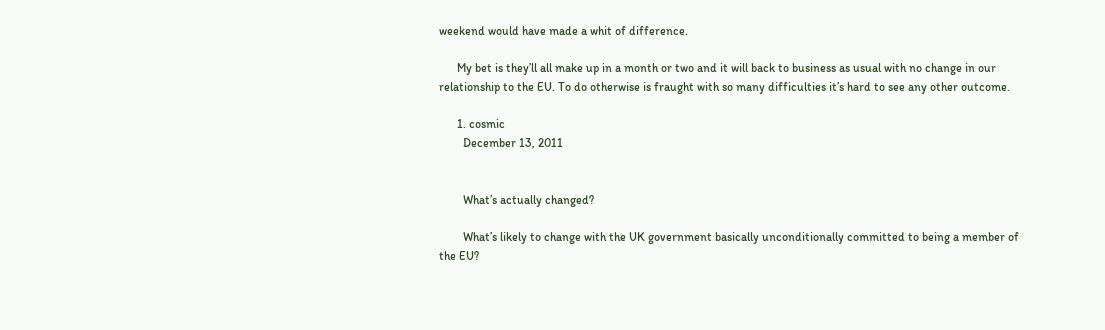weekend would have made a whit of difference.

      My bet is they’ll all make up in a month or two and it will back to business as usual with no change in our relationship to the EU. To do otherwise is fraught with so many difficulties it’s hard to see any other outcome.

      1. cosmic
        December 13, 2011


        What’s actually changed?

        What’s likely to change with the UK government basically unconditionally committed to being a member of the EU?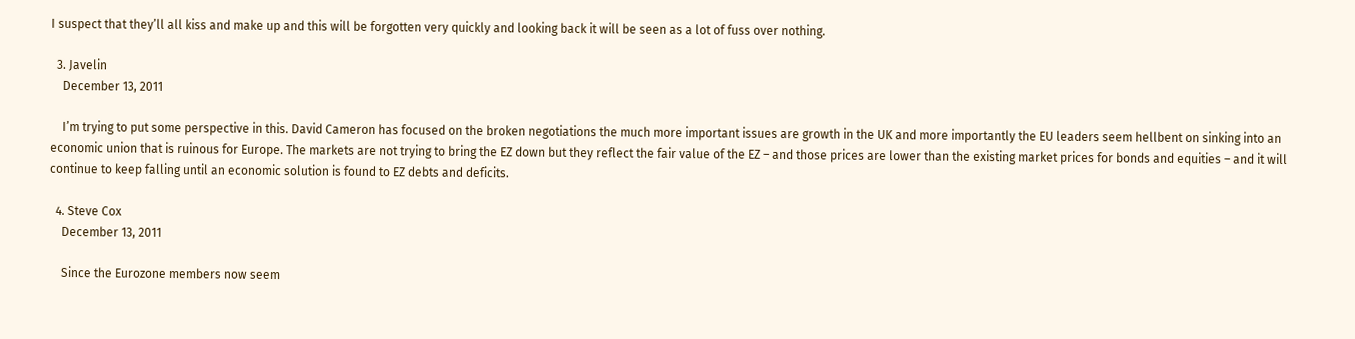I suspect that they’ll all kiss and make up and this will be forgotten very quickly and looking back it will be seen as a lot of fuss over nothing.

  3. Javelin
    December 13, 2011

    I’m trying to put some perspective in this. David Cameron has focused on the broken negotiations the much more important issues are growth in the UK and more importantly the EU leaders seem hellbent on sinking into an economic union that is ruinous for Europe. The markets are not trying to bring the EZ down but they reflect the fair value of the EZ – and those prices are lower than the existing market prices for bonds and equities – and it will continue to keep falling until an economic solution is found to EZ debts and deficits.

  4. Steve Cox
    December 13, 2011

    Since the Eurozone members now seem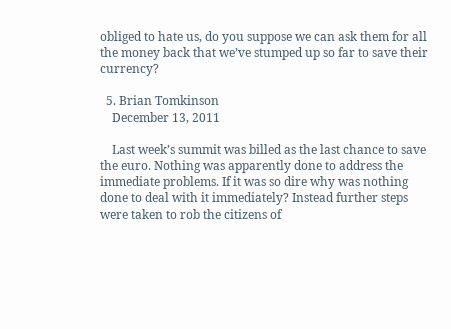obliged to hate us, do you suppose we can ask them for all the money back that we’ve stumped up so far to save their currency?

  5. Brian Tomkinson
    December 13, 2011

    Last week’s summit was billed as the last chance to save the euro. Nothing was apparently done to address the immediate problems. If it was so dire why was nothing done to deal with it immediately? Instead further steps were taken to rob the citizens of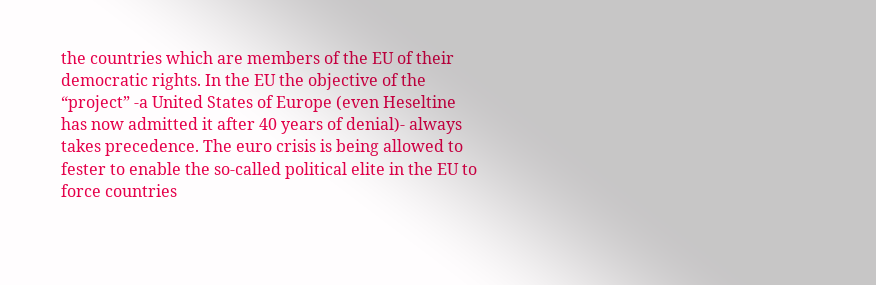the countries which are members of the EU of their democratic rights. In the EU the objective of the “project” -a United States of Europe (even Heseltine has now admitted it after 40 years of denial)- always takes precedence. The euro crisis is being allowed to fester to enable the so-called political elite in the EU to force countries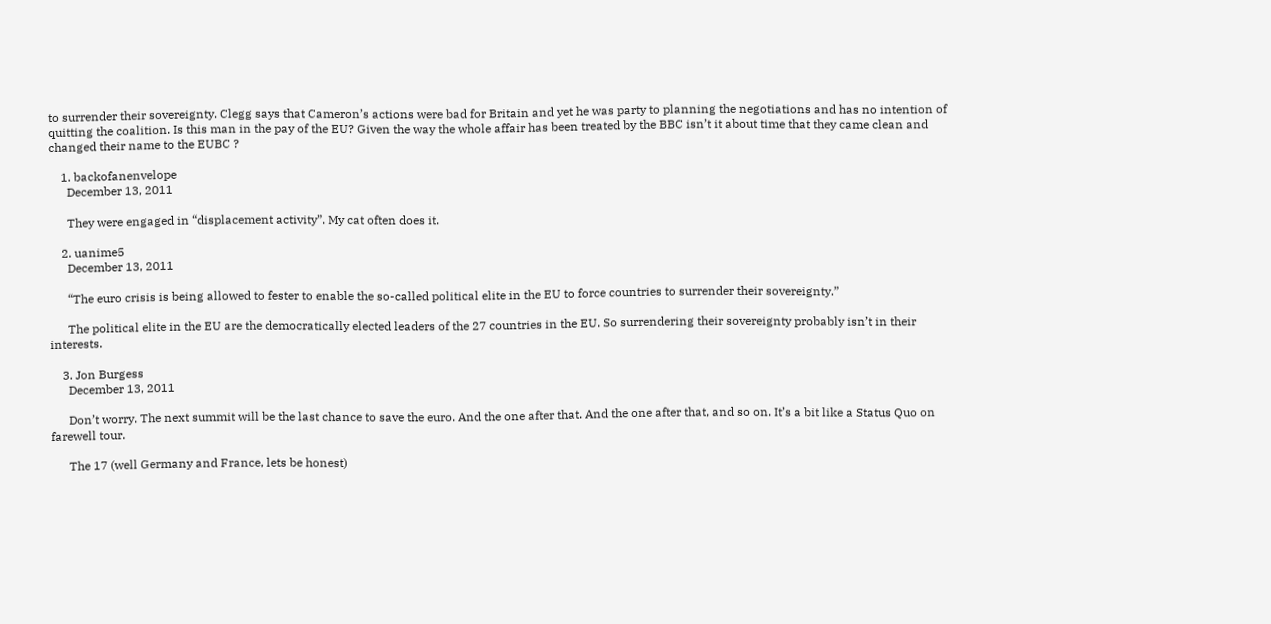to surrender their sovereignty. Clegg says that Cameron’s actions were bad for Britain and yet he was party to planning the negotiations and has no intention of quitting the coalition. Is this man in the pay of the EU? Given the way the whole affair has been treated by the BBC isn’t it about time that they came clean and changed their name to the EUBC ?

    1. backofanenvelope
      December 13, 2011

      They were engaged in “displacement activity”. My cat often does it.

    2. uanime5
      December 13, 2011

      “The euro crisis is being allowed to fester to enable the so-called political elite in the EU to force countries to surrender their sovereignty.”

      The political elite in the EU are the democratically elected leaders of the 27 countries in the EU. So surrendering their sovereignty probably isn’t in their interests.

    3. Jon Burgess
      December 13, 2011

      Don’t worry. The next summit will be the last chance to save the euro. And the one after that. And the one after that, and so on. It’s a bit like a Status Quo on farewell tour.

      The 17 (well Germany and France, lets be honest)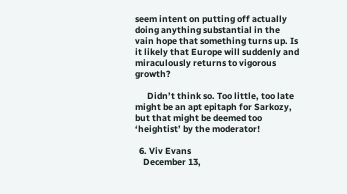seem intent on putting off actually doing anything substantial in the vain hope that something turns up. Is it likely that Europe will suddenly and miraculously returns to vigorous growth?

      Didn’t think so. Too little, too late might be an apt epitaph for Sarkozy, but that might be deemed too ‘heightist’ by the moderator!

  6. Viv Evans
    December 13,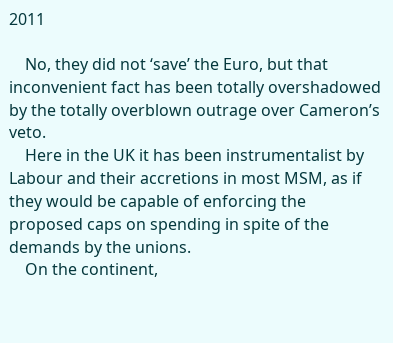2011

    No, they did not ‘save’ the Euro, but that inconvenient fact has been totally overshadowed by the totally overblown outrage over Cameron’s veto.
    Here in the UK it has been instrumentalist by Labour and their accretions in most MSM, as if they would be capable of enforcing the proposed caps on spending in spite of the demands by the unions.
    On the continent,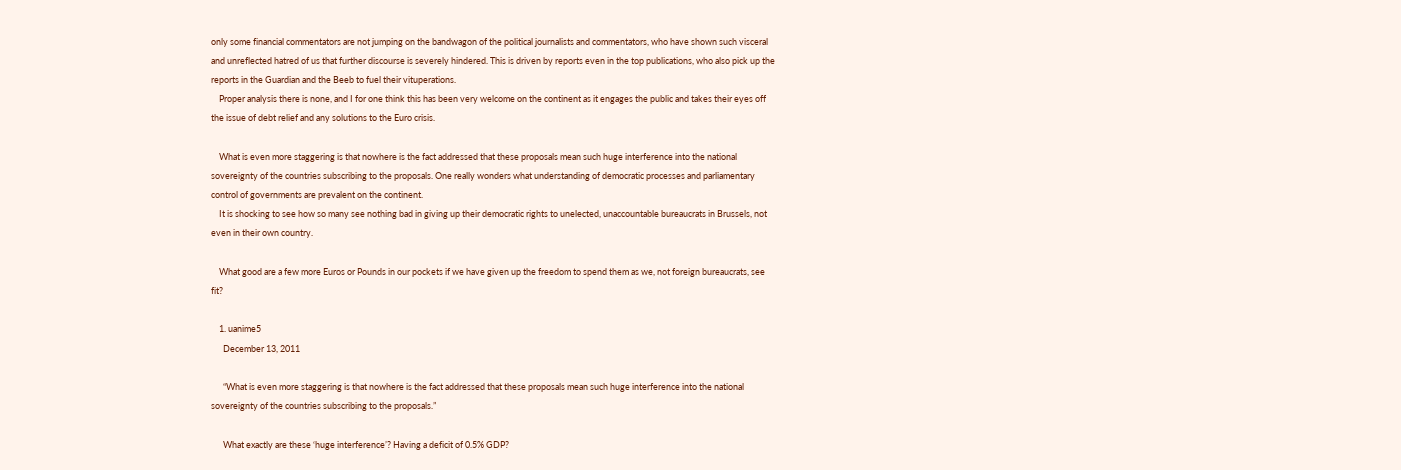only some financial commentators are not jumping on the bandwagon of the political journalists and commentators, who have shown such visceral and unreflected hatred of us that further discourse is severely hindered. This is driven by reports even in the top publications, who also pick up the reports in the Guardian and the Beeb to fuel their vituperations.
    Proper analysis there is none, and I for one think this has been very welcome on the continent as it engages the public and takes their eyes off the issue of debt relief and any solutions to the Euro crisis.

    What is even more staggering is that nowhere is the fact addressed that these proposals mean such huge interference into the national sovereignty of the countries subscribing to the proposals. One really wonders what understanding of democratic processes and parliamentary control of governments are prevalent on the continent.
    It is shocking to see how so many see nothing bad in giving up their democratic rights to unelected, unaccountable bureaucrats in Brussels, not even in their own country.

    What good are a few more Euros or Pounds in our pockets if we have given up the freedom to spend them as we, not foreign bureaucrats, see fit?

    1. uanime5
      December 13, 2011

      “What is even more staggering is that nowhere is the fact addressed that these proposals mean such huge interference into the national sovereignty of the countries subscribing to the proposals.”

      What exactly are these ‘huge interference’? Having a deficit of 0.5% GDP?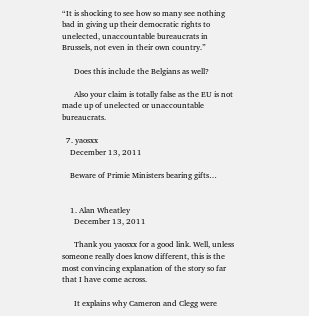“It is shocking to see how so many see nothing bad in giving up their democratic rights to unelected, unaccountable bureaucrats in Brussels, not even in their own country.”

      Does this include the Belgians as well?

      Also your claim is totally false as the EU is not made up of unelected or unaccountable bureaucrats.

  7. yaosxx
    December 13, 2011

    Beware of Primie Ministers bearing gifts…


    1. Alan Wheatley
      December 13, 2011

      Thank you yaosxx for a good link. Well, unless someone really does know different, this is the most convincing explanation of the story so far that I have come across.

      It explains why Cameron and Clegg were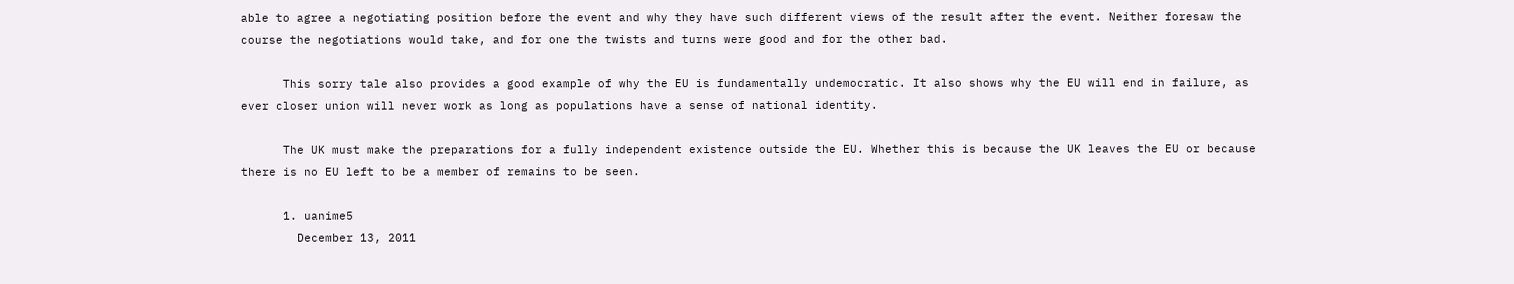able to agree a negotiating position before the event and why they have such different views of the result after the event. Neither foresaw the course the negotiations would take, and for one the twists and turns were good and for the other bad.

      This sorry tale also provides a good example of why the EU is fundamentally undemocratic. It also shows why the EU will end in failure, as ever closer union will never work as long as populations have a sense of national identity.

      The UK must make the preparations for a fully independent existence outside the EU. Whether this is because the UK leaves the EU or because there is no EU left to be a member of remains to be seen.

      1. uanime5
        December 13, 2011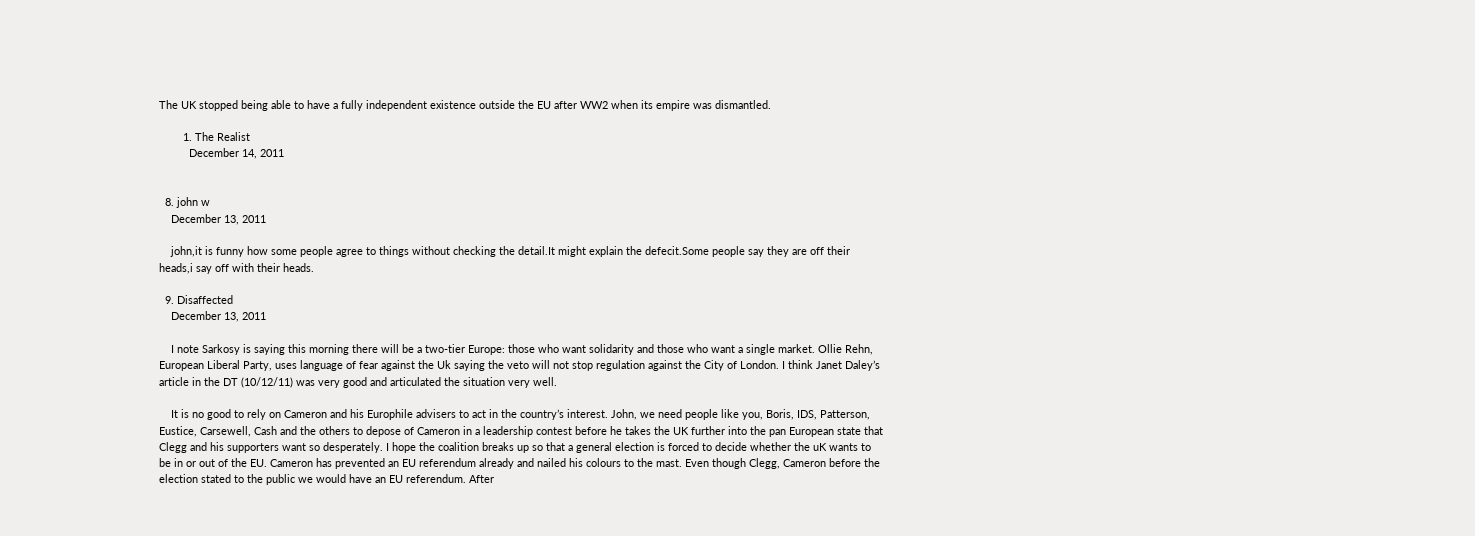The UK stopped being able to have a fully independent existence outside the EU after WW2 when its empire was dismantled.

        1. The Realist
          December 14, 2011


  8. john w
    December 13, 2011

    john,it is funny how some people agree to things without checking the detail.It might explain the defecit.Some people say they are off their heads,i say off with their heads.

  9. Disaffected
    December 13, 2011

    I note Sarkosy is saying this morning there will be a two-tier Europe: those who want solidarity and those who want a single market. Ollie Rehn, European Liberal Party, uses language of fear against the Uk saying the veto will not stop regulation against the City of London. I think Janet Daley’s article in the DT (10/12/11) was very good and articulated the situation very well.

    It is no good to rely on Cameron and his Europhile advisers to act in the country’s interest. John, we need people like you, Boris, IDS, Patterson, Eustice, Carsewell, Cash and the others to depose of Cameron in a leadership contest before he takes the UK further into the pan European state that Clegg and his supporters want so desperately. I hope the coalition breaks up so that a general election is forced to decide whether the uK wants to be in or out of the EU. Cameron has prevented an EU referendum already and nailed his colours to the mast. Even though Clegg, Cameron before the election stated to the public we would have an EU referendum. After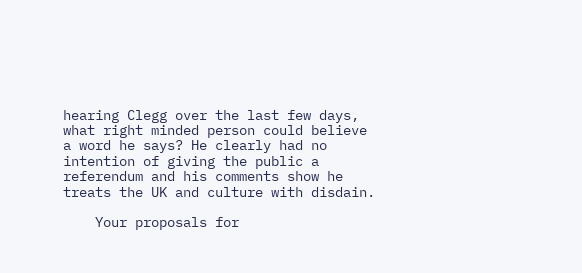hearing Clegg over the last few days, what right minded person could believe a word he says? He clearly had no intention of giving the public a referendum and his comments show he treats the UK and culture with disdain.

    Your proposals for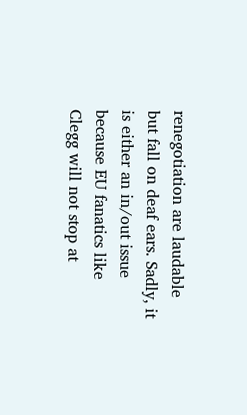renegotiation are laudable but fall on deaf ears. Sadly, it is either an in/out issue because EU fanatics like Clegg will not stop at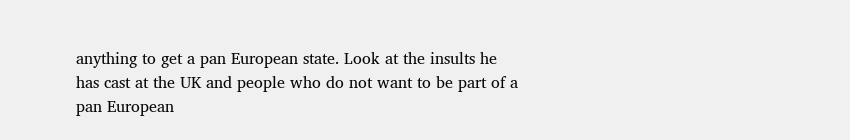anything to get a pan European state. Look at the insults he has cast at the UK and people who do not want to be part of a pan European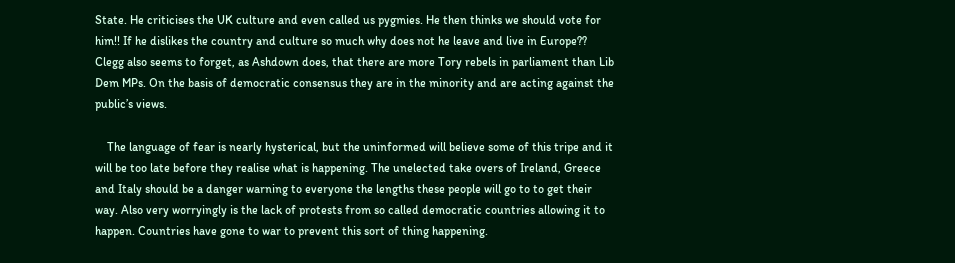State. He criticises the UK culture and even called us pygmies. He then thinks we should vote for him!! If he dislikes the country and culture so much why does not he leave and live in Europe?? Clegg also seems to forget, as Ashdown does, that there are more Tory rebels in parliament than Lib Dem MPs. On the basis of democratic consensus they are in the minority and are acting against the public’s views.

    The language of fear is nearly hysterical, but the uninformed will believe some of this tripe and it will be too late before they realise what is happening. The unelected take overs of Ireland, Greece and Italy should be a danger warning to everyone the lengths these people will go to to get their way. Also very worryingly is the lack of protests from so called democratic countries allowing it to happen. Countries have gone to war to prevent this sort of thing happening.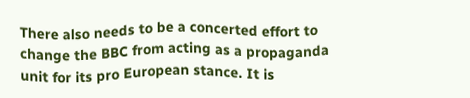There also needs to be a concerted effort to change the BBC from acting as a propaganda unit for its pro European stance. It is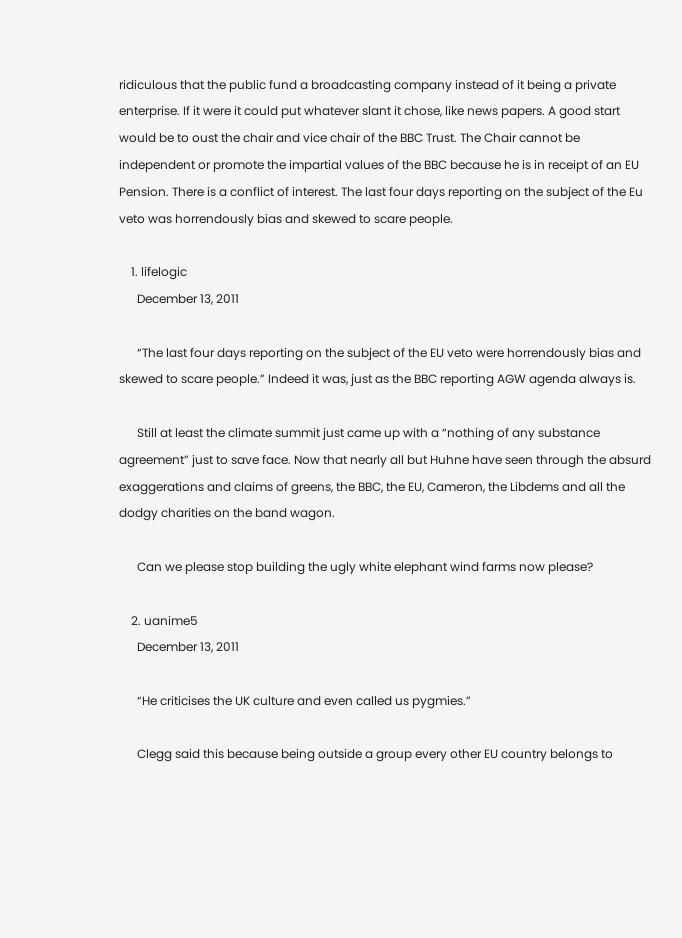ridiculous that the public fund a broadcasting company instead of it being a private enterprise. If it were it could put whatever slant it chose, like news papers. A good start would be to oust the chair and vice chair of the BBC Trust. The Chair cannot be independent or promote the impartial values of the BBC because he is in receipt of an EU Pension. There is a conflict of interest. The last four days reporting on the subject of the Eu veto was horrendously bias and skewed to scare people.

    1. lifelogic
      December 13, 2011

      “The last four days reporting on the subject of the EU veto were horrendously bias and skewed to scare people.” Indeed it was, just as the BBC reporting AGW agenda always is.

      Still at least the climate summit just came up with a “nothing of any substance agreement” just to save face. Now that nearly all but Huhne have seen through the absurd exaggerations and claims of greens, the BBC, the EU, Cameron, the Libdems and all the dodgy charities on the band wagon.

      Can we please stop building the ugly white elephant wind farms now please?

    2. uanime5
      December 13, 2011

      “He criticises the UK culture and even called us pygmies.”

      Clegg said this because being outside a group every other EU country belongs to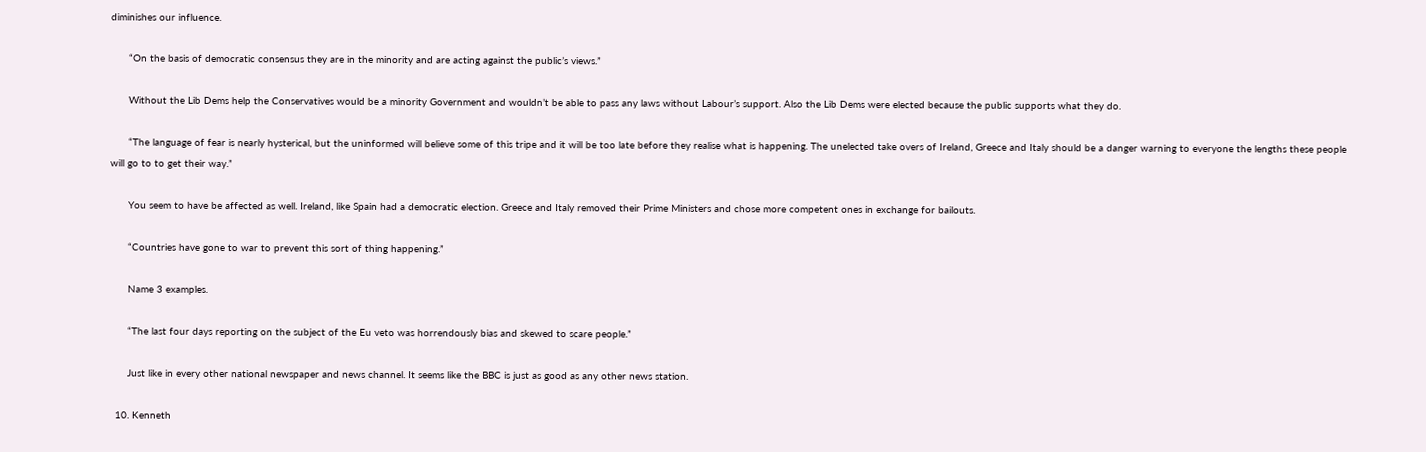diminishes our influence.

      “On the basis of democratic consensus they are in the minority and are acting against the public’s views.”

      Without the Lib Dems help the Conservatives would be a minority Government and wouldn’t be able to pass any laws without Labour’s support. Also the Lib Dems were elected because the public supports what they do.

      “The language of fear is nearly hysterical, but the uninformed will believe some of this tripe and it will be too late before they realise what is happening. The unelected take overs of Ireland, Greece and Italy should be a danger warning to everyone the lengths these people will go to to get their way.”

      You seem to have be affected as well. Ireland, like Spain had a democratic election. Greece and Italy removed their Prime Ministers and chose more competent ones in exchange for bailouts.

      “Countries have gone to war to prevent this sort of thing happening.”

      Name 3 examples.

      “The last four days reporting on the subject of the Eu veto was horrendously bias and skewed to scare people.”

      Just like in every other national newspaper and news channel. It seems like the BBC is just as good as any other news station.

  10. Kenneth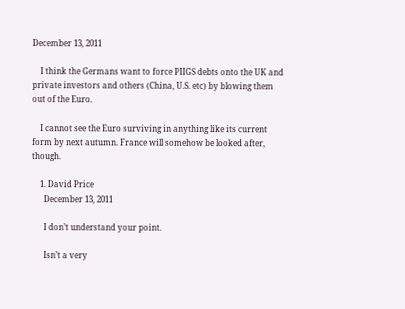December 13, 2011

    I think the Germans want to force PIIGS debts onto the UK and private investors and others (China, U.S. etc) by blowing them out of the Euro.

    I cannot see the Euro surviving in anything like its current form by next autumn. France will somehow be looked after, though.

    1. David Price
      December 13, 2011

      I don’t understand your point.

      Isn’t a very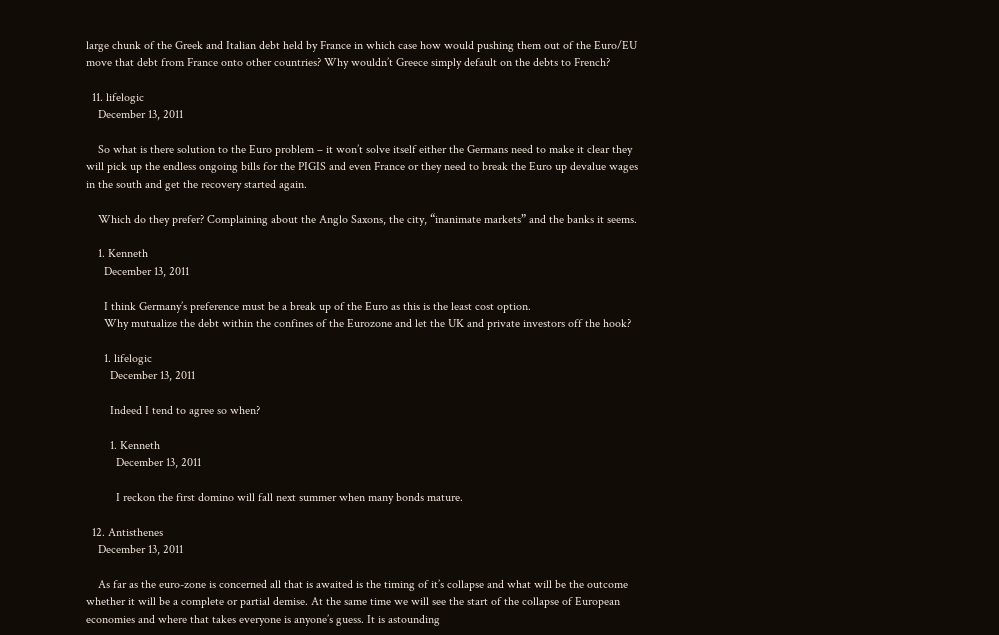large chunk of the Greek and Italian debt held by France in which case how would pushing them out of the Euro/EU move that debt from France onto other countries? Why wouldn’t Greece simply default on the debts to French?

  11. lifelogic
    December 13, 2011

    So what is there solution to the Euro problem – it won’t solve itself either the Germans need to make it clear they will pick up the endless ongoing bills for the PIGIS and even France or they need to break the Euro up devalue wages in the south and get the recovery started again.

    Which do they prefer? Complaining about the Anglo Saxons, the city, “inanimate markets” and the banks it seems.

    1. Kenneth
      December 13, 2011

      I think Germany’s preference must be a break up of the Euro as this is the least cost option.
      Why mutualize the debt within the confines of the Eurozone and let the UK and private investors off the hook?

      1. lifelogic
        December 13, 2011

        Indeed I tend to agree so when?

        1. Kenneth
          December 13, 2011

          I reckon the first domino will fall next summer when many bonds mature.

  12. Antisthenes
    December 13, 2011

    As far as the euro-zone is concerned all that is awaited is the timing of it’s collapse and what will be the outcome whether it will be a complete or partial demise. At the same time we will see the start of the collapse of European economies and where that takes everyone is anyone’s guess. It is astounding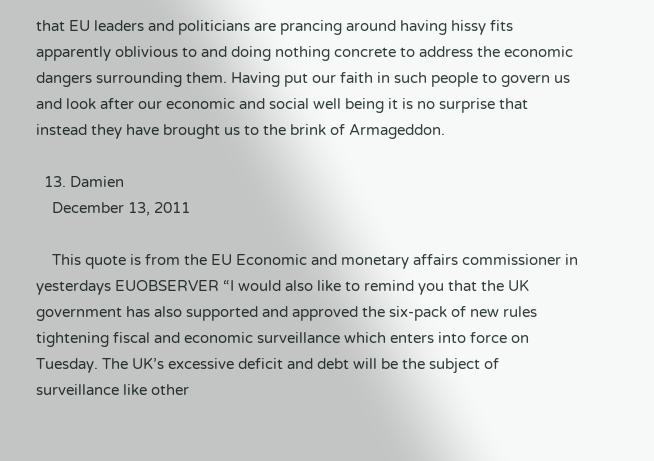that EU leaders and politicians are prancing around having hissy fits apparently oblivious to and doing nothing concrete to address the economic dangers surrounding them. Having put our faith in such people to govern us and look after our economic and social well being it is no surprise that instead they have brought us to the brink of Armageddon.

  13. Damien
    December 13, 2011

    This quote is from the EU Economic and monetary affairs commissioner in yesterdays EUOBSERVER “I would also like to remind you that the UK government has also supported and approved the six-pack of new rules tightening fiscal and economic surveillance which enters into force on Tuesday. The UK’s excessive deficit and debt will be the subject of surveillance like other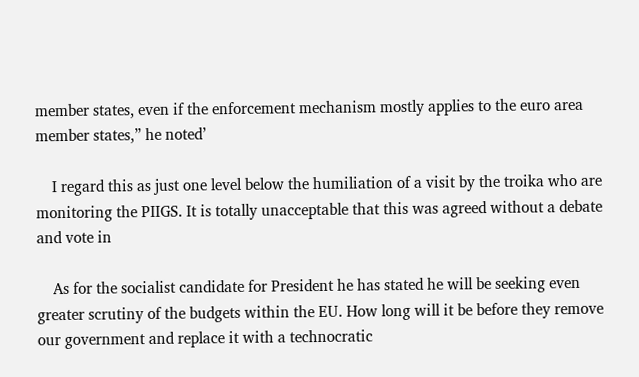member states, even if the enforcement mechanism mostly applies to the euro area member states,” he noted’

    I regard this as just one level below the humiliation of a visit by the troika who are monitoring the PIIGS. It is totally unacceptable that this was agreed without a debate and vote in

    As for the socialist candidate for President he has stated he will be seeking even greater scrutiny of the budgets within the EU. How long will it be before they remove our government and replace it with a technocratic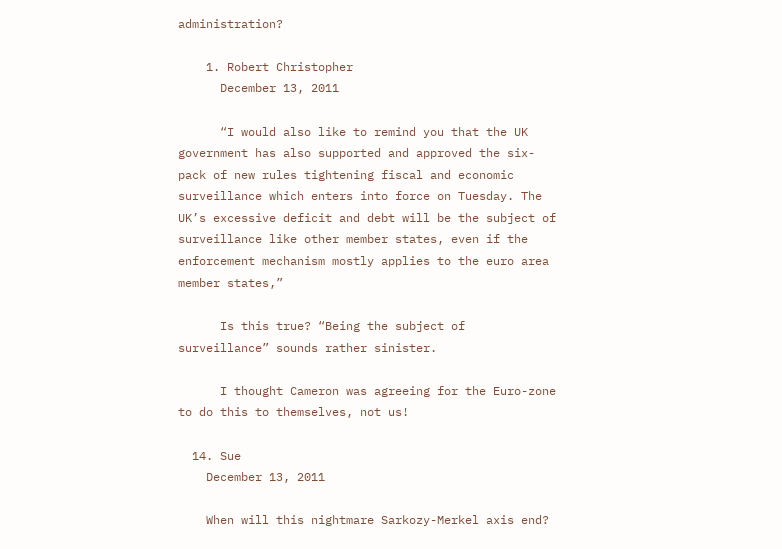administration?

    1. Robert Christopher
      December 13, 2011

      “I would also like to remind you that the UK government has also supported and approved the six-pack of new rules tightening fiscal and economic surveillance which enters into force on Tuesday. The UK’s excessive deficit and debt will be the subject of surveillance like other member states, even if the enforcement mechanism mostly applies to the euro area member states,”

      Is this true? “Being the subject of surveillance” sounds rather sinister.

      I thought Cameron was agreeing for the Euro-zone to do this to themselves, not us!

  14. Sue
    December 13, 2011

    When will this nightmare Sarkozy-Merkel axis end?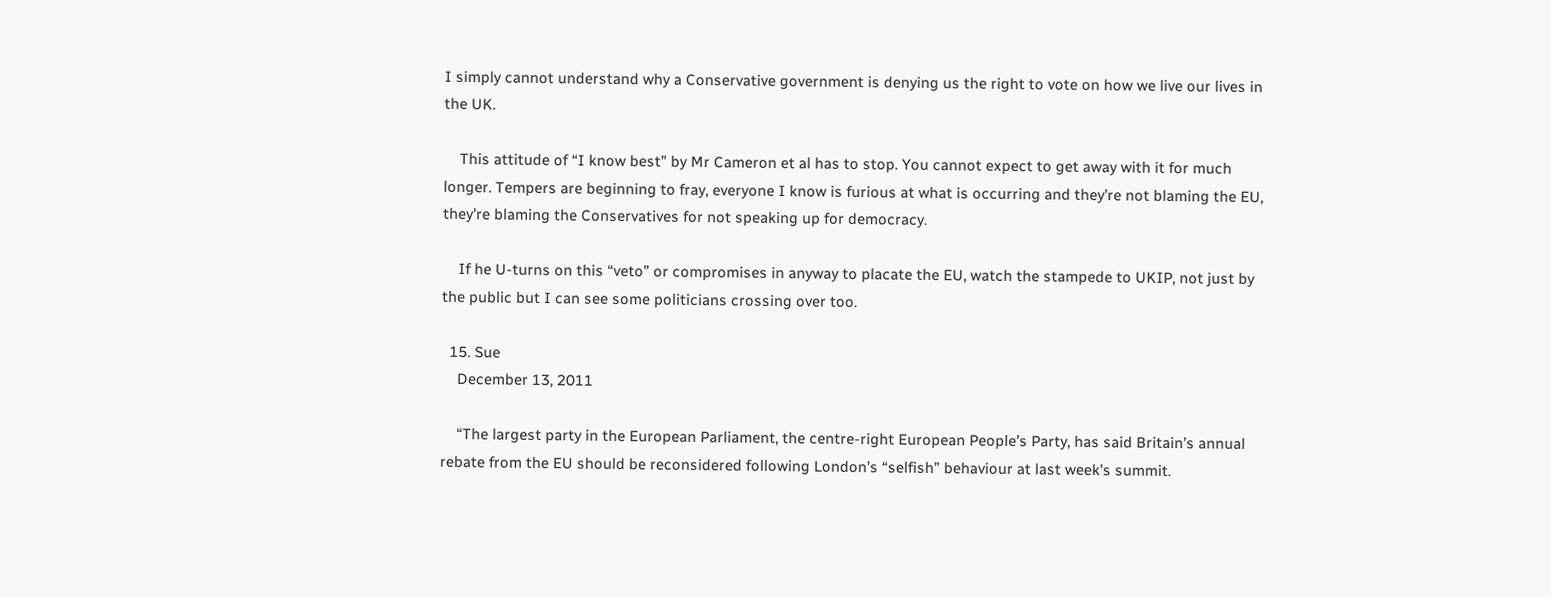I simply cannot understand why a Conservative government is denying us the right to vote on how we live our lives in the UK.

    This attitude of “I know best” by Mr Cameron et al has to stop. You cannot expect to get away with it for much longer. Tempers are beginning to fray, everyone I know is furious at what is occurring and they’re not blaming the EU, they’re blaming the Conservatives for not speaking up for democracy.

    If he U-turns on this “veto” or compromises in anyway to placate the EU, watch the stampede to UKIP, not just by the public but I can see some politicians crossing over too.

  15. Sue
    December 13, 2011

    “The largest party in the European Parliament, the centre-right European People’s Party, has said Britain’s annual rebate from the EU should be reconsidered following London’s “selfish” behaviour at last week’s summit.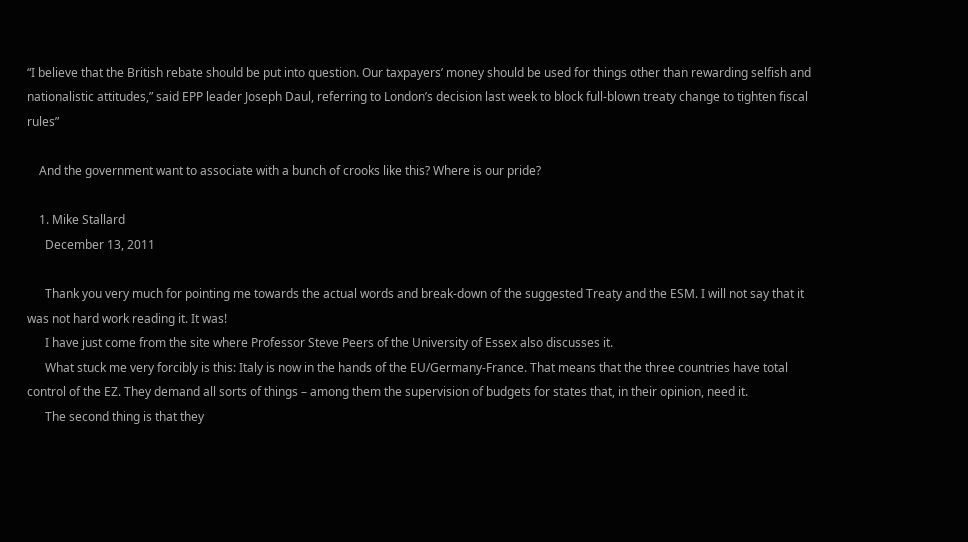“I believe that the British rebate should be put into question. Our taxpayers’ money should be used for things other than rewarding selfish and nationalistic attitudes,” said EPP leader Joseph Daul, referring to London’s decision last week to block full-blown treaty change to tighten fiscal rules”

    And the government want to associate with a bunch of crooks like this? Where is our pride?

    1. Mike Stallard
      December 13, 2011

      Thank you very much for pointing me towards the actual words and break-down of the suggested Treaty and the ESM. I will not say that it was not hard work reading it. It was!
      I have just come from the site where Professor Steve Peers of the University of Essex also discusses it.
      What stuck me very forcibly is this: Italy is now in the hands of the EU/Germany-France. That means that the three countries have total control of the EZ. They demand all sorts of things – among them the supervision of budgets for states that, in their opinion, need it.
      The second thing is that they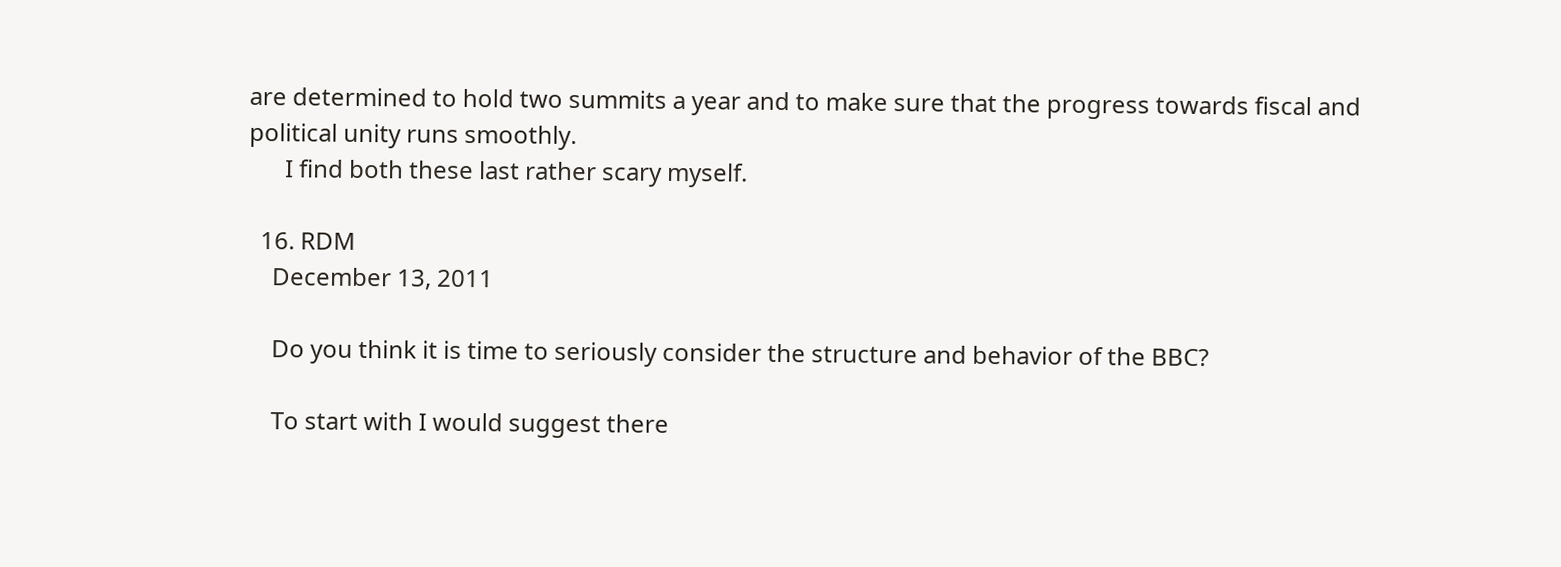are determined to hold two summits a year and to make sure that the progress towards fiscal and political unity runs smoothly.
      I find both these last rather scary myself.

  16. RDM
    December 13, 2011

    Do you think it is time to seriously consider the structure and behavior of the BBC?

    To start with I would suggest there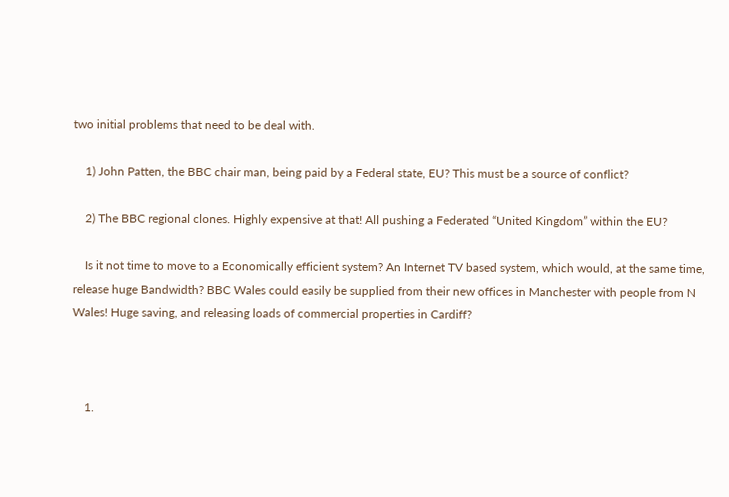two initial problems that need to be deal with.

    1) John Patten, the BBC chair man, being paid by a Federal state, EU? This must be a source of conflict?

    2) The BBC regional clones. Highly expensive at that! All pushing a Federated “United Kingdom” within the EU?

    Is it not time to move to a Economically efficient system? An Internet TV based system, which would, at the same time, release huge Bandwidth? BBC Wales could easily be supplied from their new offices in Manchester with people from N Wales! Huge saving, and releasing loads of commercial properties in Cardiff?



    1.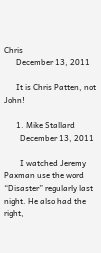Chris
      December 13, 2011

      It is Chris Patten, not John!

      1. Mike Stallard
        December 13, 2011

        I watched Jeremy Paxman use the word “Disaster” regularly last night. He also had the right,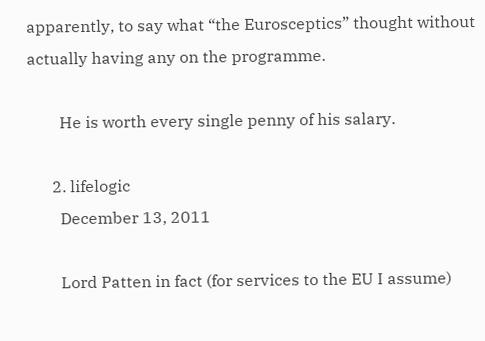apparently, to say what “the Eurosceptics” thought without actually having any on the programme.

        He is worth every single penny of his salary.

      2. lifelogic
        December 13, 2011

        Lord Patten in fact (for services to the EU I assume)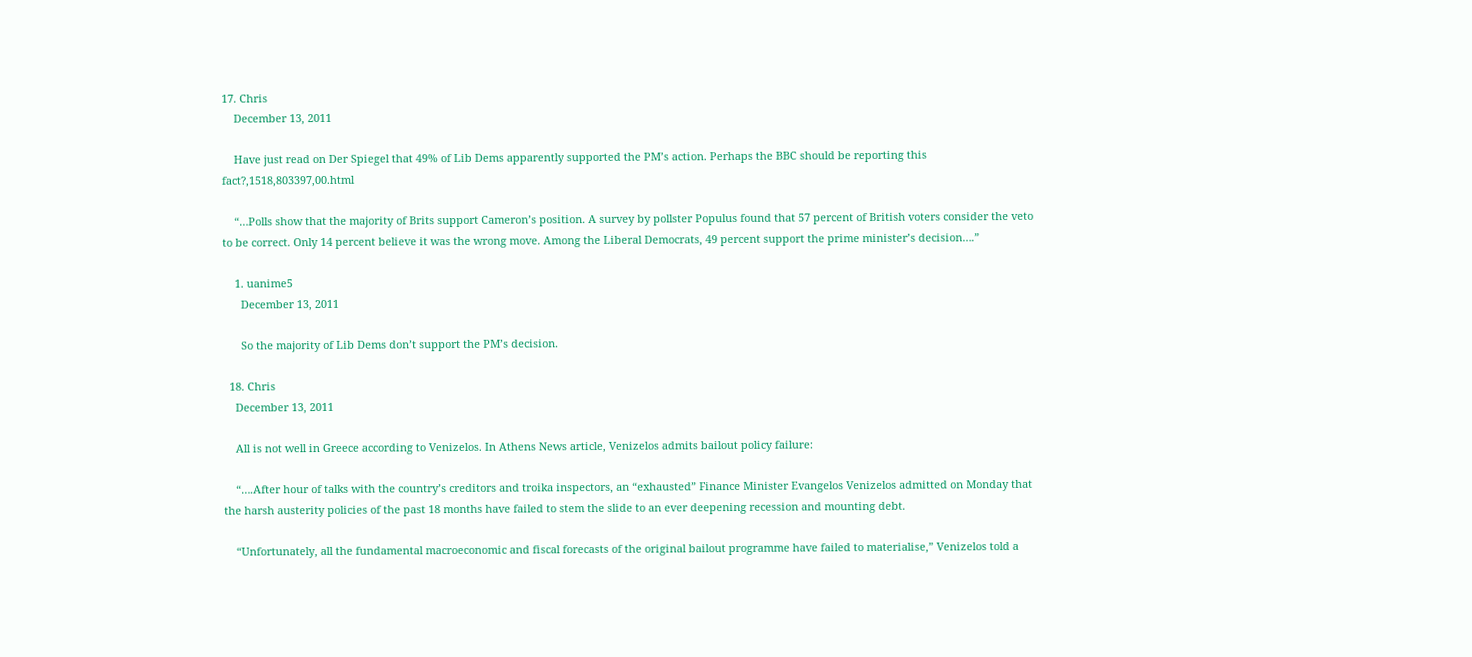17. Chris
    December 13, 2011

    Have just read on Der Spiegel that 49% of Lib Dems apparently supported the PM’s action. Perhaps the BBC should be reporting this fact?,1518,803397,00.html

    “…Polls show that the majority of Brits support Cameron’s position. A survey by pollster Populus found that 57 percent of British voters consider the veto to be correct. Only 14 percent believe it was the wrong move. Among the Liberal Democrats, 49 percent support the prime minister’s decision….”

    1. uanime5
      December 13, 2011

      So the majority of Lib Dems don’t support the PM’s decision.

  18. Chris
    December 13, 2011

    All is not well in Greece according to Venizelos. In Athens News article, Venizelos admits bailout policy failure:

    “….After hour of talks with the country’s creditors and troika inspectors, an “exhausted” Finance Minister Evangelos Venizelos admitted on Monday that the harsh austerity policies of the past 18 months have failed to stem the slide to an ever deepening recession and mounting debt.

    “Unfortunately, all the fundamental macroeconomic and fiscal forecasts of the original bailout programme have failed to materialise,” Venizelos told a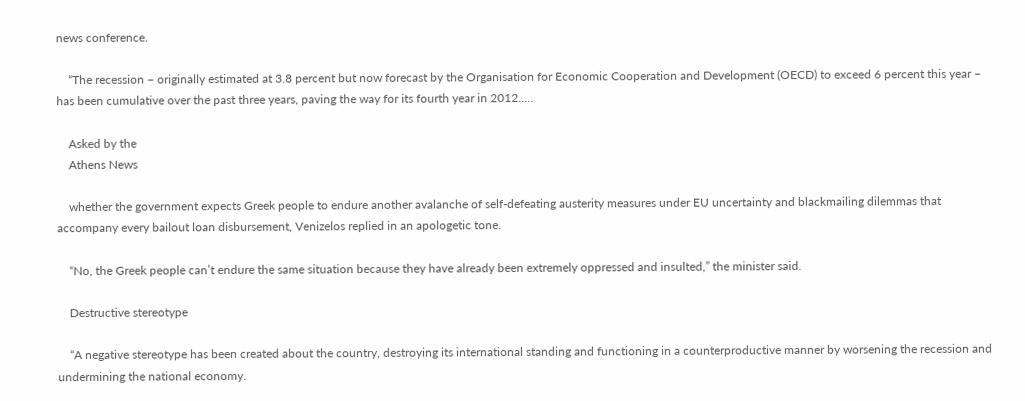news conference.

    “The recession – originally estimated at 3.8 percent but now forecast by the Organisation for Economic Cooperation and Development (OECD) to exceed 6 percent this year – has been cumulative over the past three years, paving the way for its fourth year in 2012…..

    Asked by the
    Athens News

    whether the government expects Greek people to endure another avalanche of self-defeating austerity measures under EU uncertainty and blackmailing dilemmas that accompany every bailout loan disbursement, Venizelos replied in an apologetic tone.

    “No, the Greek people can’t endure the same situation because they have already been extremely oppressed and insulted,” the minister said.

    Destructive stereotype

    “A negative stereotype has been created about the country, destroying its international standing and functioning in a counterproductive manner by worsening the recession and undermining the national economy.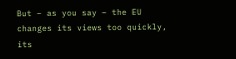But – as you say – the EU changes its views too quickly, its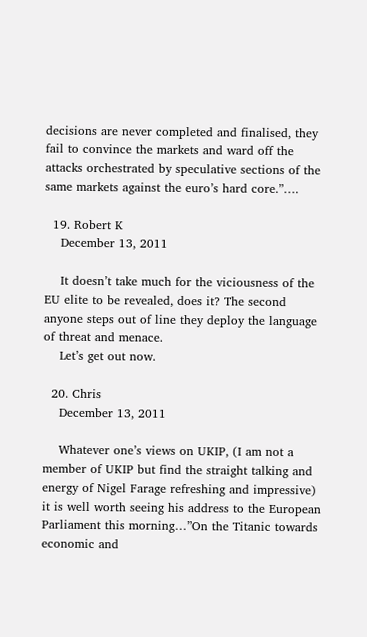decisions are never completed and finalised, they fail to convince the markets and ward off the attacks orchestrated by speculative sections of the same markets against the euro’s hard core.”….

  19. Robert K
    December 13, 2011

    It doesn’t take much for the viciousness of the EU elite to be revealed, does it? The second anyone steps out of line they deploy the language of threat and menace.
    Let’s get out now.

  20. Chris
    December 13, 2011

    Whatever one’s views on UKIP, (I am not a member of UKIP but find the straight talking and energy of Nigel Farage refreshing and impressive) it is well worth seeing his address to the European Parliament this morning…”On the Titanic towards economic and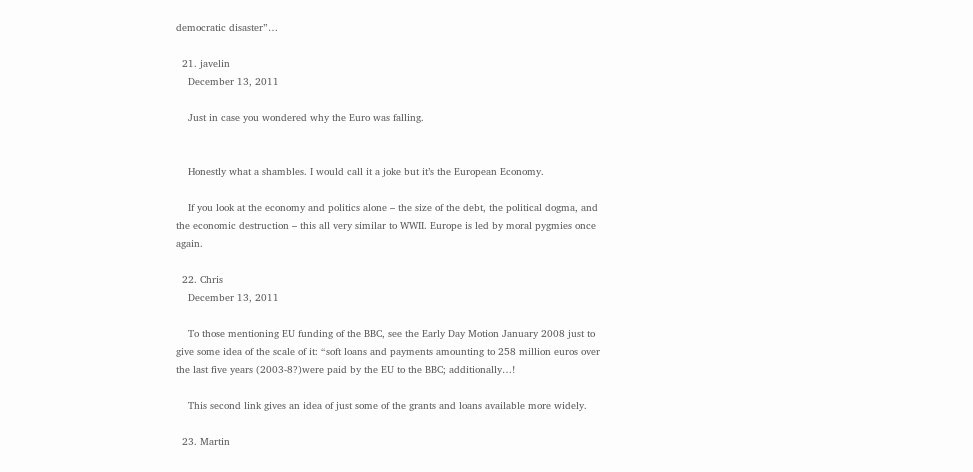democratic disaster”…

  21. javelin
    December 13, 2011

    Just in case you wondered why the Euro was falling.


    Honestly what a shambles. I would call it a joke but it’s the European Economy.

    If you look at the economy and politics alone – the size of the debt, the political dogma, and the economic destruction – this all very similar to WWII. Europe is led by moral pygmies once again.

  22. Chris
    December 13, 2011

    To those mentioning EU funding of the BBC, see the Early Day Motion January 2008 just to give some idea of the scale of it: “soft loans and payments amounting to 258 million euros over the last five years (2003-8?)were paid by the EU to the BBC; additionally…!

    This second link gives an idea of just some of the grants and loans available more widely.

  23. Martin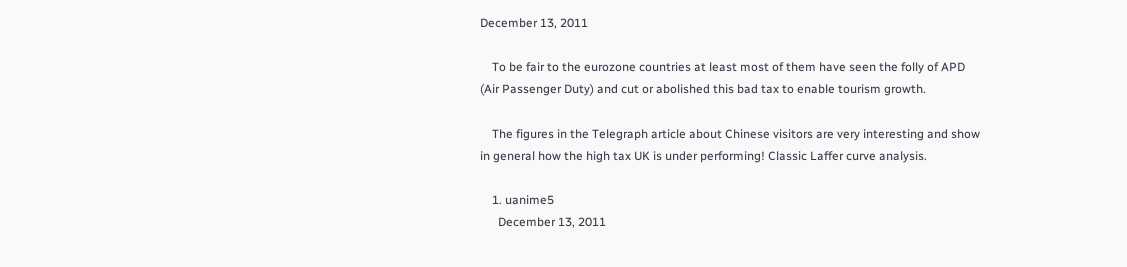December 13, 2011

    To be fair to the eurozone countries at least most of them have seen the folly of APD (Air Passenger Duty) and cut or abolished this bad tax to enable tourism growth.

    The figures in the Telegraph article about Chinese visitors are very interesting and show in general how the high tax UK is under performing! Classic Laffer curve analysis.

    1. uanime5
      December 13, 2011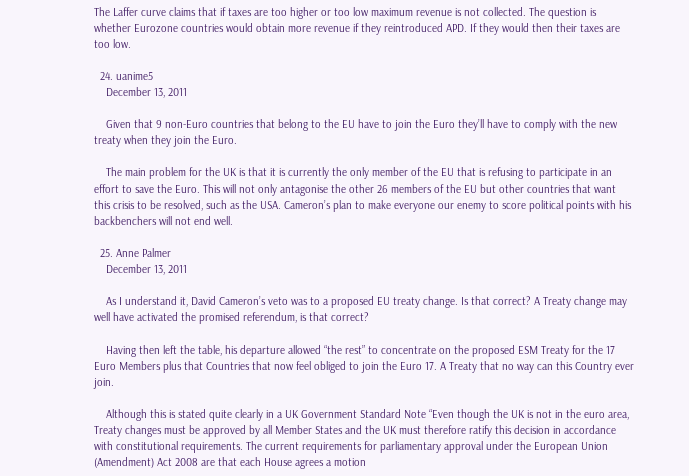The Laffer curve claims that if taxes are too higher or too low maximum revenue is not collected. The question is whether Eurozone countries would obtain more revenue if they reintroduced APD. If they would then their taxes are too low.

  24. uanime5
    December 13, 2011

    Given that 9 non-Euro countries that belong to the EU have to join the Euro they’ll have to comply with the new treaty when they join the Euro.

    The main problem for the UK is that it is currently the only member of the EU that is refusing to participate in an effort to save the Euro. This will not only antagonise the other 26 members of the EU but other countries that want this crisis to be resolved, such as the USA. Cameron’s plan to make everyone our enemy to score political points with his backbenchers will not end well.

  25. Anne Palmer
    December 13, 2011

    As I understand it, David Cameron’s veto was to a proposed EU treaty change. Is that correct? A Treaty change may well have activated the promised referendum, is that correct?

    Having then left the table, his departure allowed “the rest” to concentrate on the proposed ESM Treaty for the 17 Euro Members plus that Countries that now feel obliged to join the Euro 17. A Treaty that no way can this Country ever join.

    Although this is stated quite clearly in a UK Government Standard Note “Even though the UK is not in the euro area, Treaty changes must be approved by all Member States and the UK must therefore ratify this decision in accordance with constitutional requirements. The current requirements for parliamentary approval under the European Union (Amendment) Act 2008 are that each House agrees a motion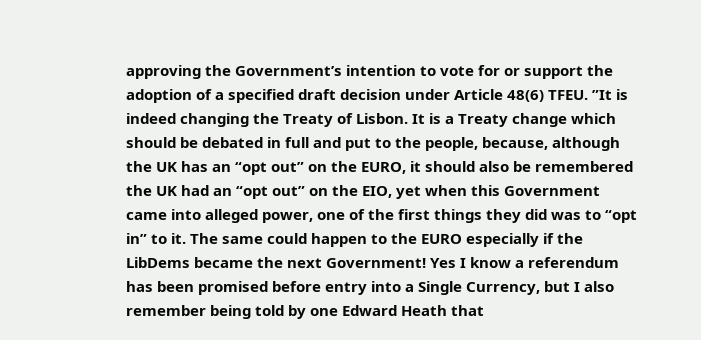approving the Government’s intention to vote for or support the adoption of a specified draft decision under Article 48(6) TFEU. ”It is indeed changing the Treaty of Lisbon. It is a Treaty change which should be debated in full and put to the people, because, although the UK has an “opt out” on the EURO, it should also be remembered the UK had an “opt out” on the EIO, yet when this Government came into alleged power, one of the first things they did was to “opt in” to it. The same could happen to the EURO especially if the LibDems became the next Government! Yes I know a referendum has been promised before entry into a Single Currency, but I also remember being told by one Edward Heath that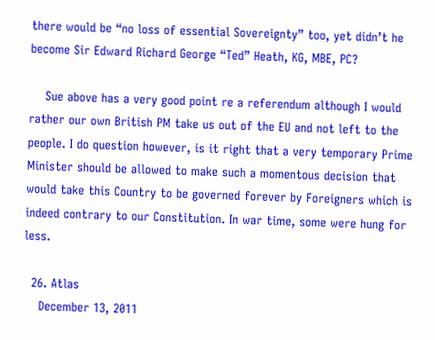there would be “no loss of essential Sovereignty” too, yet didn’t he become Sir Edward Richard George “Ted” Heath, KG, MBE, PC?

    Sue above has a very good point re a referendum although I would rather our own British PM take us out of the EU and not left to the people. I do question however, is it right that a very temporary Prime Minister should be allowed to make such a momentous decision that would take this Country to be governed forever by Foreigners which is indeed contrary to our Constitution. In war time, some were hung for less.

  26. Atlas
    December 13, 2011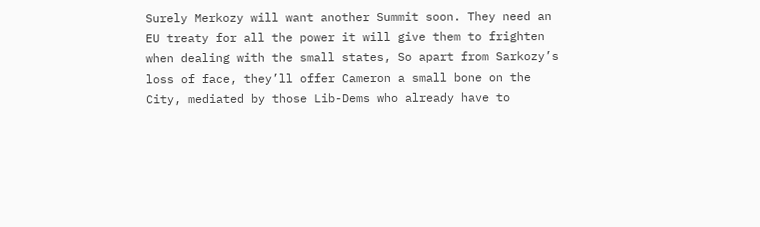Surely Merkozy will want another Summit soon. They need an EU treaty for all the power it will give them to frighten when dealing with the small states, So apart from Sarkozy’s loss of face, they’ll offer Cameron a small bone on the City, mediated by those Lib-Dems who already have to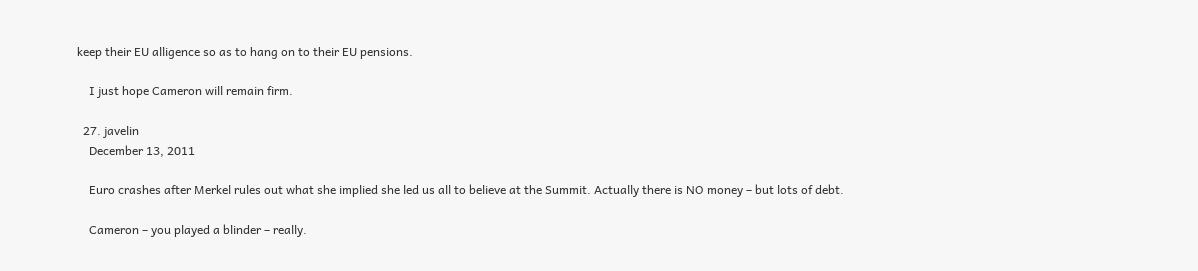keep their EU alligence so as to hang on to their EU pensions.

    I just hope Cameron will remain firm.

  27. javelin
    December 13, 2011

    Euro crashes after Merkel rules out what she implied she led us all to believe at the Summit. Actually there is NO money – but lots of debt.

    Cameron – you played a blinder – really.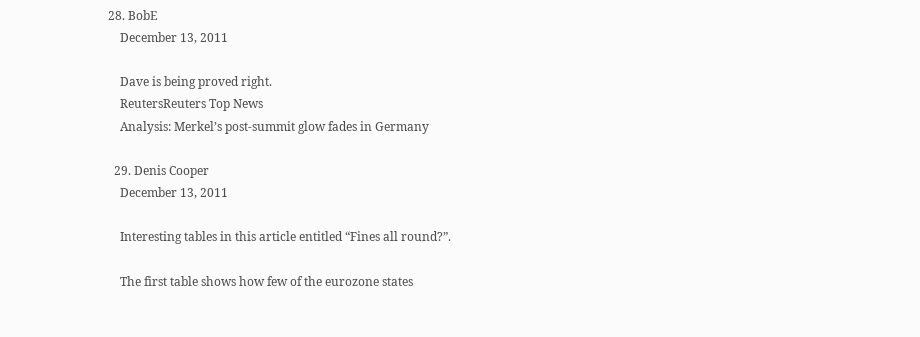28. BobE
    December 13, 2011

    Dave is being proved right.
    ReutersReuters Top News
    Analysis: Merkel’s post-summit glow fades in Germany

  29. Denis Cooper
    December 13, 2011

    Interesting tables in this article entitled “Fines all round?”.

    The first table shows how few of the eurozone states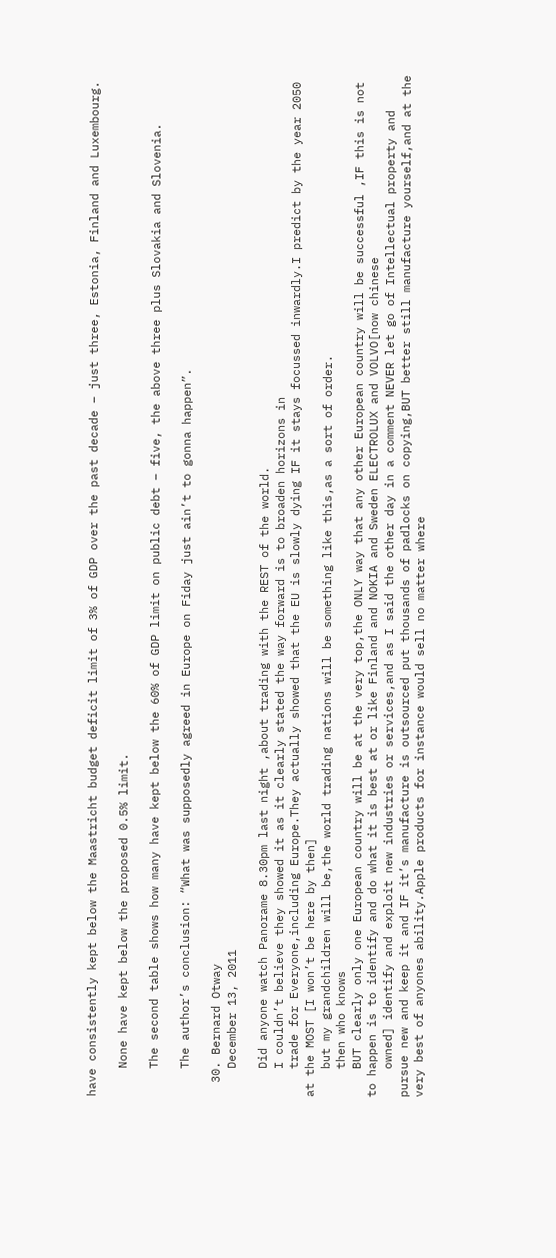have consistently kept below the Maastricht budget deficit limit of 3% of GDP over the past decade – just three, Estonia, Finland and Luxembourg.

    None have kept below the proposed 0.5% limit.

    The second table shows how many have kept below the 60% of GDP limit on public debt – five, the above three plus Slovakia and Slovenia.

    The author’s conclusion: “What was supposedly agreed in Europe on Fiday just ain’t to gonna happen”.

  30. Bernard Otway
    December 13, 2011

    Did anyone watch Panorame 8.30pm last night ,about trading with the REST of the world.
    I couldn’t believe they showed it as it clearly stated the way forward is to broaden horizons in
    trade for Everyone,including Europe.They actually showed that the EU is slowly dying IF it stays focussed inwardly.I predict by the year 2050 at the MOST [I won’t be here by then]
    but my grandchildren will be,the world trading nations will be something like this,as a sort of order.
    then who knows
    BUT clearly only one European country will be at the very top,the ONLY way that any other European country will be successful ,IF this is not to happen is to identify and do what it is best at or like Finland and NOKIA and Sweden ELECTROLUX and VOLVO[now chinese
    owned] identify and exploit new industries or services,and as I said the other day in a comment NEVER let go of Intellectual property and pursue new and keep it and IF it’s manufacture is outsourced put thousands of padlocks on copying,BUT better still manufacture yourself,and at the very best of anyones ability.Apple products for instance would sell no matter where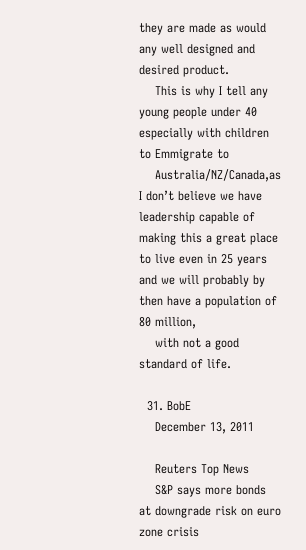they are made as would any well designed and desired product.
    This is why I tell any young people under 40 especially with children to Emmigrate to
    Australia/NZ/Canada,as I don’t believe we have leadership capable of making this a great place to live even in 25 years and we will probably by then have a population of 80 million,
    with not a good standard of life.

  31. BobE
    December 13, 2011

    Reuters Top News
    S&P says more bonds at downgrade risk on euro zone crisis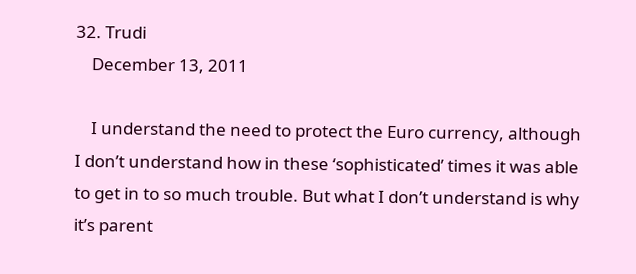32. Trudi
    December 13, 2011

    I understand the need to protect the Euro currency, although I don’t understand how in these ‘sophisticated’ times it was able to get in to so much trouble. But what I don’t understand is why it’s parent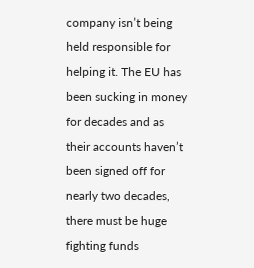company isn’t being held responsible for helping it. The EU has been sucking in money for decades and as their accounts haven’t been signed off for nearly two decades, there must be huge fighting funds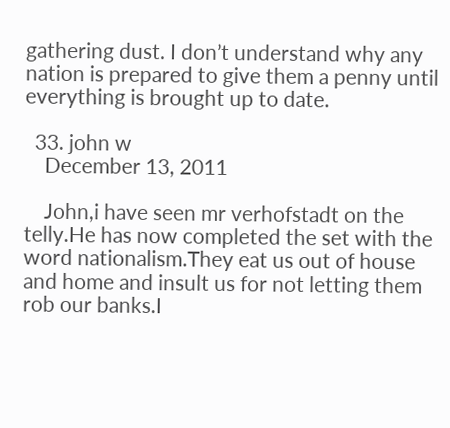gathering dust. I don’t understand why any nation is prepared to give them a penny until everything is brought up to date.

  33. john w
    December 13, 2011

    John,i have seen mr verhofstadt on the telly.He has now completed the set with the word nationalism.They eat us out of house and home and insult us for not letting them rob our banks.I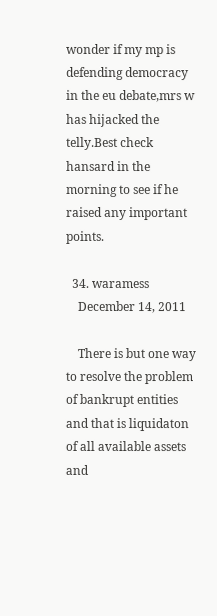wonder if my mp is defending democracy in the eu debate,mrs w has hijacked the telly.Best check hansard in the morning to see if he raised any important points.

  34. waramess
    December 14, 2011

    There is but one way to resolve the problem of bankrupt entities and that is liquidaton of all available assets and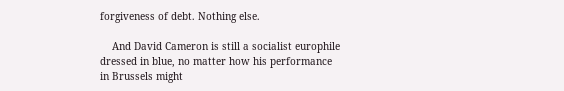forgiveness of debt. Nothing else.

    And David Cameron is still a socialist europhile dressed in blue, no matter how his performance in Brussels might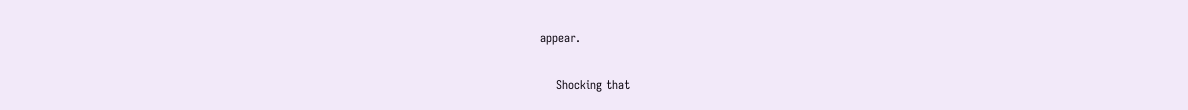appear.

    Shocking that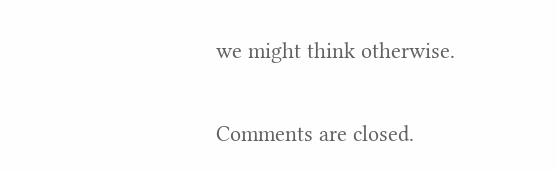we might think otherwise.

Comments are closed.